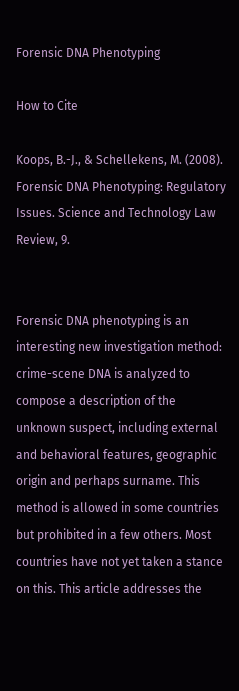Forensic DNA Phenotyping

How to Cite

Koops, B.-J., & Schellekens, M. (2008). Forensic DNA Phenotyping: Regulatory Issues. Science and Technology Law Review, 9.


Forensic DNA phenotyping is an interesting new investigation method: crime-scene DNA is analyzed to compose a description of the unknown suspect, including external and behavioral features, geographic origin and perhaps surname. This method is allowed in some countries but prohibited in a few others. Most countries have not yet taken a stance on this. This article addresses the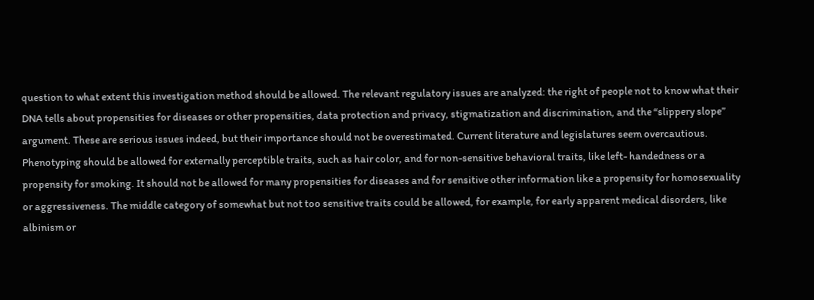question to what extent this investigation method should be allowed. The relevant regulatory issues are analyzed: the right of people not to know what their DNA tells about propensities for diseases or other propensities, data protection and privacy, stigmatization and discrimination, and the “slippery slope” argument. These are serious issues indeed, but their importance should not be overestimated. Current literature and legislatures seem overcautious. Phenotyping should be allowed for externally perceptible traits, such as hair color, and for non-sensitive behavioral traits, like left- handedness or a propensity for smoking. It should not be allowed for many propensities for diseases and for sensitive other information like a propensity for homosexuality or aggressiveness. The middle category of somewhat but not too sensitive traits could be allowed, for example, for early apparent medical disorders, like albinism or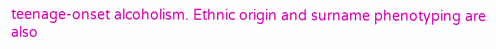teenage-onset alcoholism. Ethnic origin and surname phenotyping are also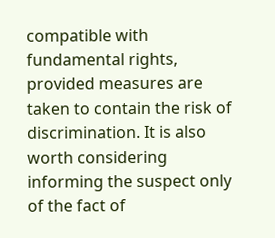compatible with fundamental rights, provided measures are taken to contain the risk of discrimination. It is also worth considering informing the suspect only of the fact of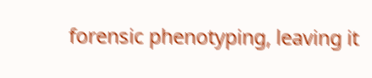forensic phenotyping, leaving it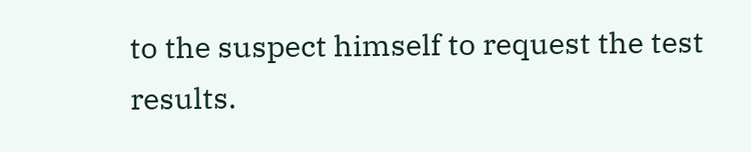to the suspect himself to request the test results.